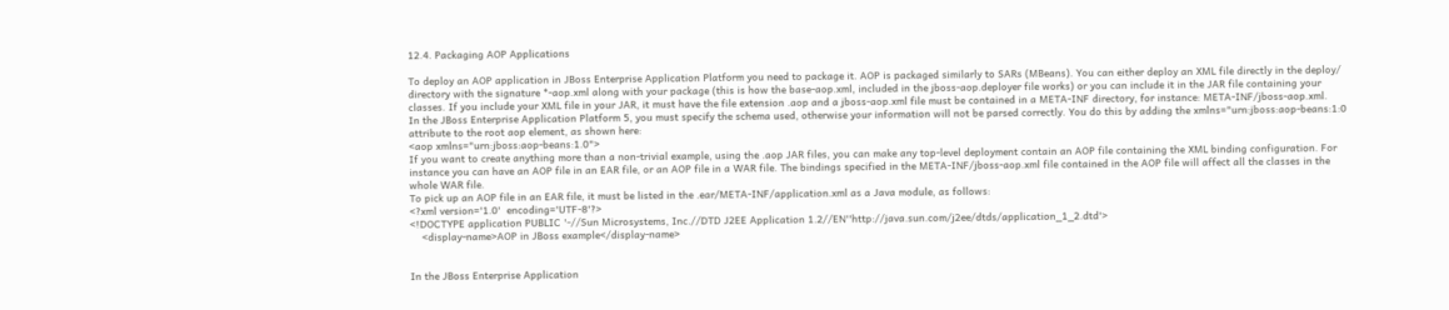12.4. Packaging AOP Applications

To deploy an AOP application in JBoss Enterprise Application Platform you need to package it. AOP is packaged similarly to SARs (MBeans). You can either deploy an XML file directly in the deploy/ directory with the signature *-aop.xml along with your package (this is how the base-aop.xml, included in the jboss-aop.deployer file works) or you can include it in the JAR file containing your classes. If you include your XML file in your JAR, it must have the file extension .aop and a jboss-aop.xml file must be contained in a META-INF directory, for instance: META-INF/jboss-aop.xml.
In the JBoss Enterprise Application Platform 5, you must specify the schema used, otherwise your information will not be parsed correctly. You do this by adding the xmlns="urn:jboss:aop-beans:1:0 attribute to the root aop element, as shown here:
<aop xmlns="urn:jboss:aop-beans:1.0">
If you want to create anything more than a non-trivial example, using the .aop JAR files, you can make any top-level deployment contain an AOP file containing the XML binding configuration. For instance you can have an AOP file in an EAR file, or an AOP file in a WAR file. The bindings specified in the META-INF/jboss-aop.xml file contained in the AOP file will affect all the classes in the whole WAR file.
To pick up an AOP file in an EAR file, it must be listed in the .ear/META-INF/application.xml as a Java module, as follows:
<?xml version='1.0'  encoding='UTF-8'?>
<!DOCTYPE application PUBLIC '-//Sun Microsystems, Inc.//DTD J2EE Application 1.2//EN''http://java.sun.com/j2ee/dtds/application_1_2.dtd'>
    <display-name>AOP in JBoss example</display-name>


In the JBoss Enterprise Application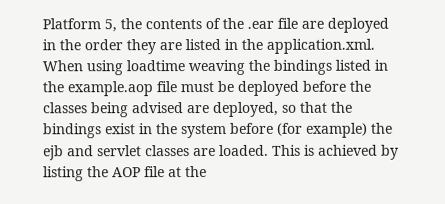Platform 5, the contents of the .ear file are deployed in the order they are listed in the application.xml. When using loadtime weaving the bindings listed in the example.aop file must be deployed before the classes being advised are deployed, so that the bindings exist in the system before (for example) the ejb and servlet classes are loaded. This is achieved by listing the AOP file at the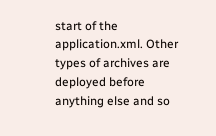start of the application.xml. Other types of archives are deployed before anything else and so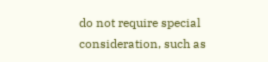do not require special consideration, such as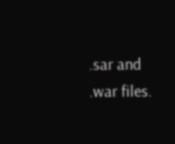.sar and .war files.